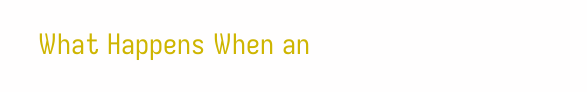What Happens When an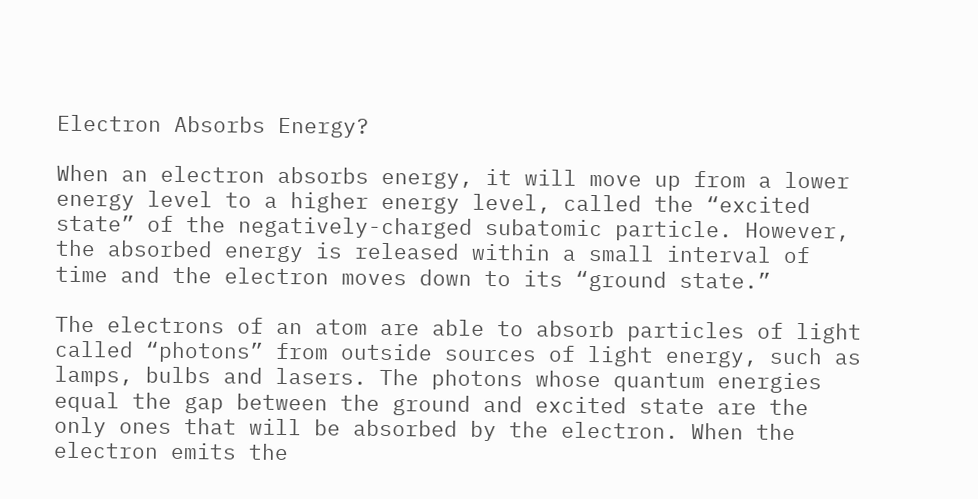Electron Absorbs Energy?

When an electron absorbs energy, it will move up from a lower energy level to a higher energy level, called the “excited state” of the negatively-charged subatomic particle. However, the absorbed energy is released within a small interval of time and the electron moves down to its “ground state.”

The electrons of an atom are able to absorb particles of light called “photons” from outside sources of light energy, such as lamps, bulbs and lasers. The photons whose quantum energies equal the gap between the ground and excited state are the only ones that will be absorbed by the electron. When the electron emits the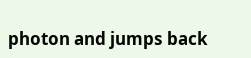photon and jumps back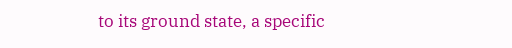to its ground state, a specific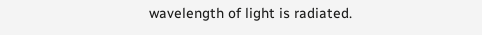wavelength of light is radiated.